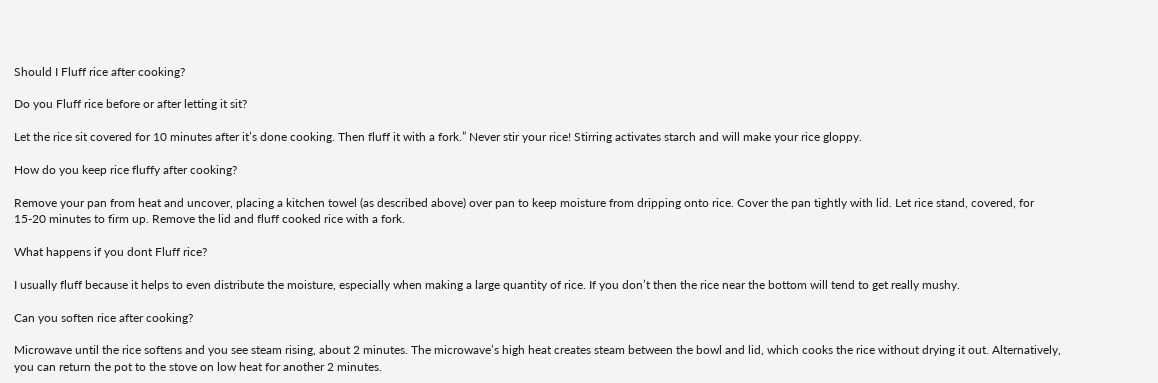Should I Fluff rice after cooking?

Do you Fluff rice before or after letting it sit?

Let the rice sit covered for 10 minutes after it’s done cooking. Then fluff it with a fork.” Never stir your rice! Stirring activates starch and will make your rice gloppy.

How do you keep rice fluffy after cooking?

Remove your pan from heat and uncover, placing a kitchen towel (as described above) over pan to keep moisture from dripping onto rice. Cover the pan tightly with lid. Let rice stand, covered, for 15-20 minutes to firm up. Remove the lid and fluff cooked rice with a fork.

What happens if you dont Fluff rice?

I usually fluff because it helps to even distribute the moisture, especially when making a large quantity of rice. If you don’t then the rice near the bottom will tend to get really mushy.

Can you soften rice after cooking?

Microwave until the rice softens and you see steam rising, about 2 minutes. The microwave’s high heat creates steam between the bowl and lid, which cooks the rice without drying it out. Alternatively, you can return the pot to the stove on low heat for another 2 minutes.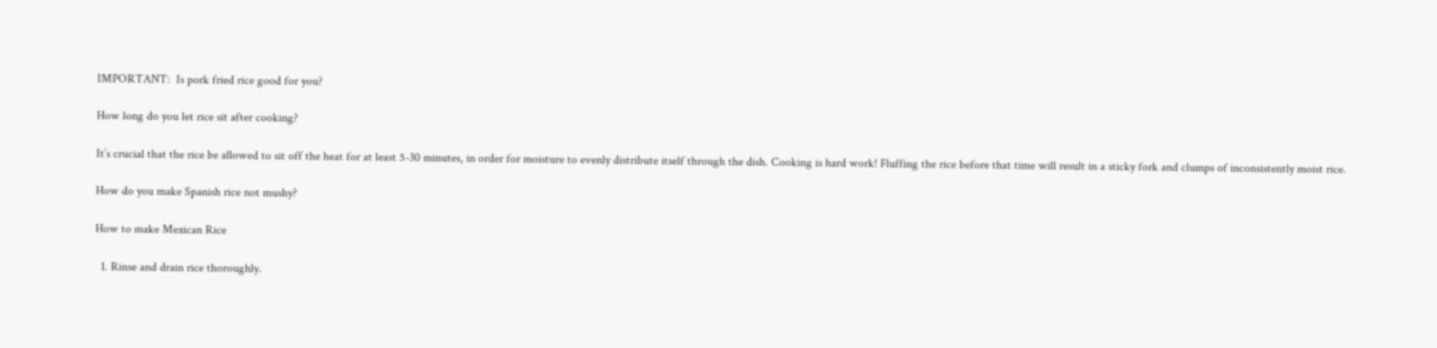IMPORTANT:  Is pork fried rice good for you?

How long do you let rice sit after cooking?

It’s crucial that the rice be allowed to sit off the heat for at least 5-30 minutes, in order for moisture to evenly distribute itself through the dish. Cooking is hard work! Fluffing the rice before that time will result in a sticky fork and clumps of inconsistently moist rice.

How do you make Spanish rice not mushy?

How to make Mexican Rice

  1. Rinse and drain rice thoroughly.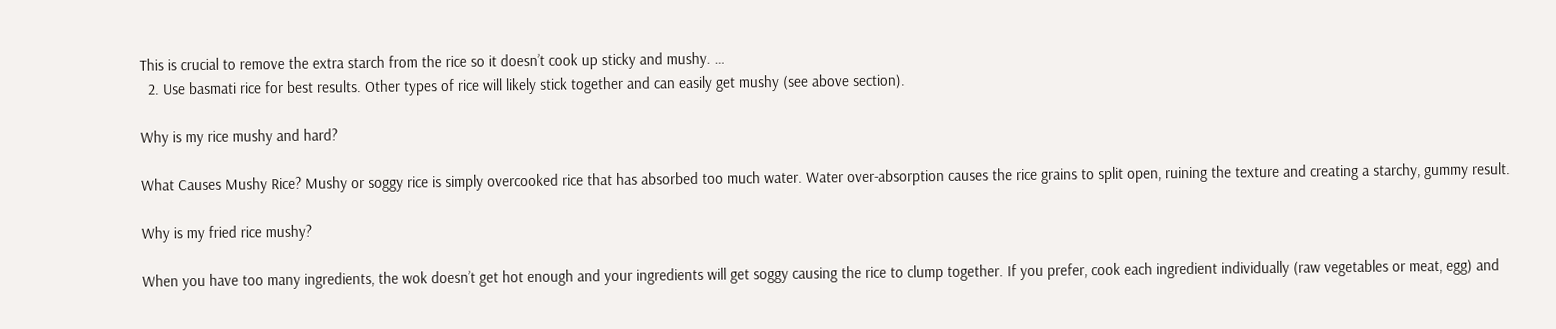This is crucial to remove the extra starch from the rice so it doesn’t cook up sticky and mushy. …
  2. Use basmati rice for best results. Other types of rice will likely stick together and can easily get mushy (see above section).

Why is my rice mushy and hard?

What Causes Mushy Rice? Mushy or soggy rice is simply overcooked rice that has absorbed too much water. Water over-absorption causes the rice grains to split open, ruining the texture and creating a starchy, gummy result.

Why is my fried rice mushy?

When you have too many ingredients, the wok doesn’t get hot enough and your ingredients will get soggy causing the rice to clump together. If you prefer, cook each ingredient individually (raw vegetables or meat, egg) and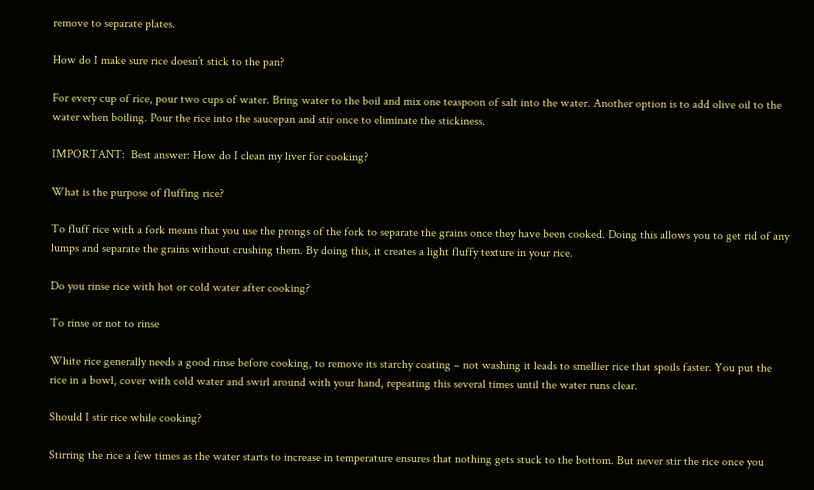remove to separate plates.

How do I make sure rice doesn’t stick to the pan?

For every cup of rice, pour two cups of water. Bring water to the boil and mix one teaspoon of salt into the water. Another option is to add olive oil to the water when boiling. Pour the rice into the saucepan and stir once to eliminate the stickiness.

IMPORTANT:  Best answer: How do I clean my liver for cooking?

What is the purpose of fluffing rice?

To fluff rice with a fork means that you use the prongs of the fork to separate the grains once they have been cooked. Doing this allows you to get rid of any lumps and separate the grains without crushing them. By doing this, it creates a light fluffy texture in your rice.

Do you rinse rice with hot or cold water after cooking?

To rinse or not to rinse

White rice generally needs a good rinse before cooking, to remove its starchy coating – not washing it leads to smellier rice that spoils faster. You put the rice in a bowl, cover with cold water and swirl around with your hand, repeating this several times until the water runs clear.

Should I stir rice while cooking?

Stirring the rice a few times as the water starts to increase in temperature ensures that nothing gets stuck to the bottom. But never stir the rice once you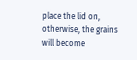place the lid on, otherwise, the grains will become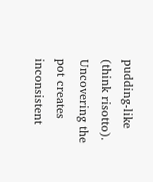pudding-like (think risotto). Uncovering the pot creates inconsistent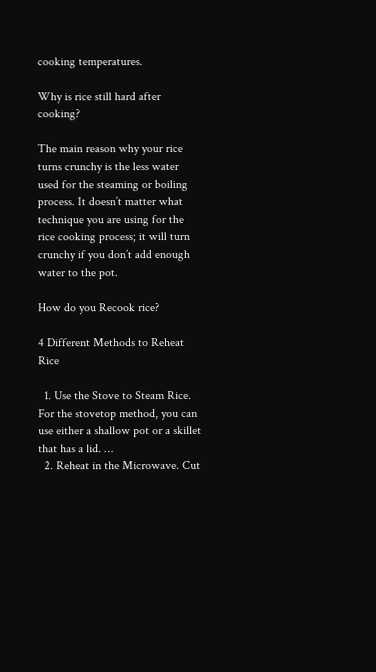cooking temperatures.

Why is rice still hard after cooking?

The main reason why your rice turns crunchy is the less water used for the steaming or boiling process. It doesn’t matter what technique you are using for the rice cooking process; it will turn crunchy if you don’t add enough water to the pot.

How do you Recook rice?

4 Different Methods to Reheat Rice

  1. Use the Stove to Steam Rice. For the stovetop method, you can use either a shallow pot or a skillet that has a lid. …
  2. Reheat in the Microwave. Cut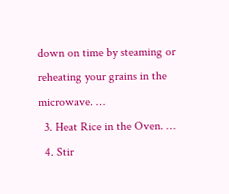down on time by steaming or reheating your grains in the microwave. …
  3. Heat Rice in the Oven. …
  4. Stir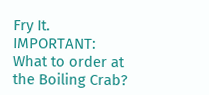Fry It.
IMPORTANT:  What to order at the Boiling Crab?